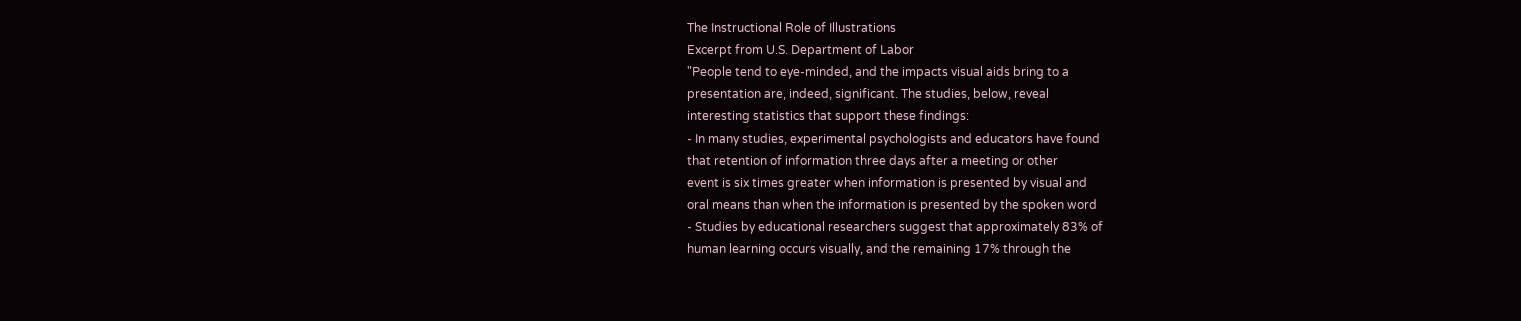The Instructional Role of Illustrations
Excerpt from U.S. Department of Labor
"People tend to eye-minded, and the impacts visual aids bring to a
presentation are, indeed, significant. The studies, below, reveal
interesting statistics that support these findings:
- In many studies, experimental psychologists and educators have found
that retention of information three days after a meeting or other
event is six times greater when information is presented by visual and
oral means than when the information is presented by the spoken word
- Studies by educational researchers suggest that approximately 83% of
human learning occurs visually, and the remaining 17% through the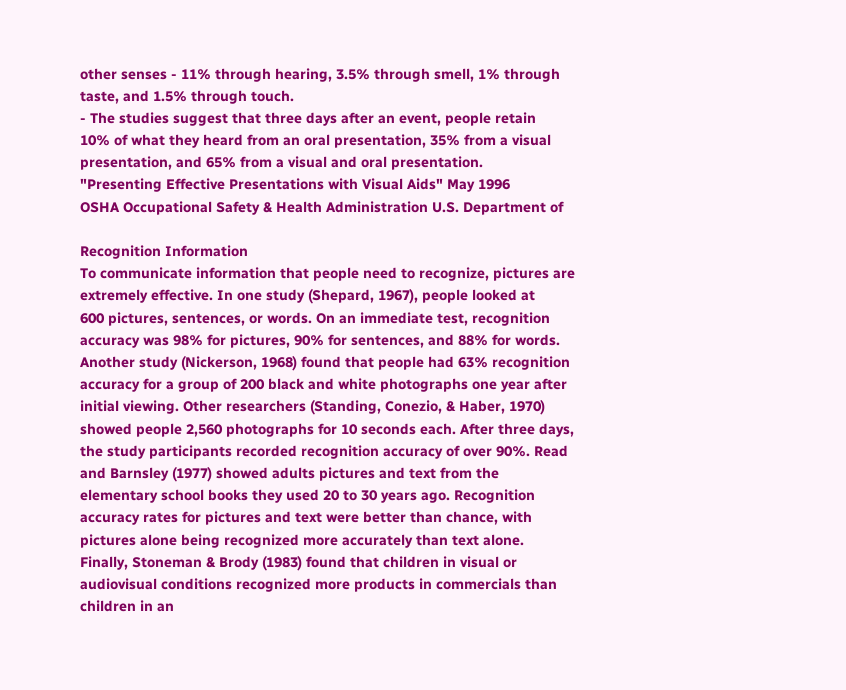other senses - 11% through hearing, 3.5% through smell, 1% through
taste, and 1.5% through touch.
- The studies suggest that three days after an event, people retain
10% of what they heard from an oral presentation, 35% from a visual
presentation, and 65% from a visual and oral presentation.
"Presenting Effective Presentations with Visual Aids" May 1996
OSHA Occupational Safety & Health Administration U.S. Department of

Recognition Information
To communicate information that people need to recognize, pictures are
extremely effective. In one study (Shepard, 1967), people looked at
600 pictures, sentences, or words. On an immediate test, recognition
accuracy was 98% for pictures, 90% for sentences, and 88% for words.
Another study (Nickerson, 1968) found that people had 63% recognition
accuracy for a group of 200 black and white photographs one year after
initial viewing. Other researchers (Standing, Conezio, & Haber, 1970)
showed people 2,560 photographs for 10 seconds each. After three days,
the study participants recorded recognition accuracy of over 90%. Read
and Barnsley (1977) showed adults pictures and text from the
elementary school books they used 20 to 30 years ago. Recognition
accuracy rates for pictures and text were better than chance, with
pictures alone being recognized more accurately than text alone.
Finally, Stoneman & Brody (1983) found that children in visual or
audiovisual conditions recognized more products in commercials than
children in an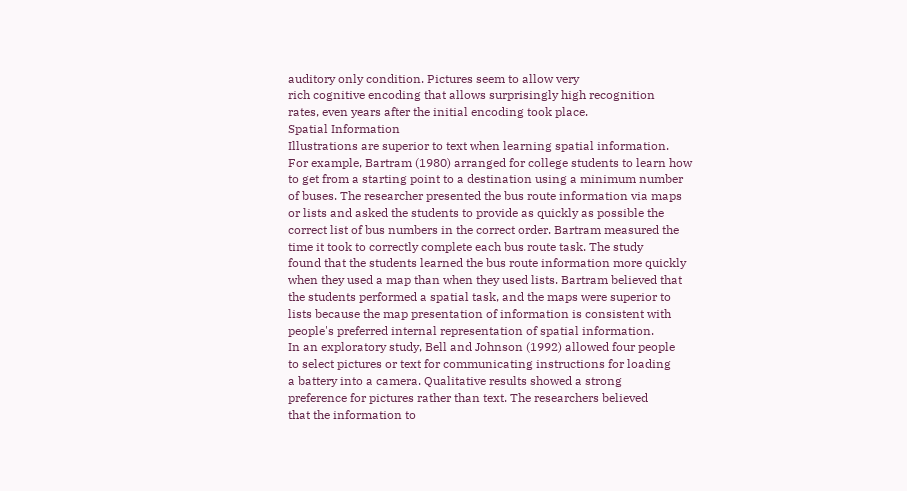auditory only condition. Pictures seem to allow very
rich cognitive encoding that allows surprisingly high recognition
rates, even years after the initial encoding took place.
Spatial Information
Illustrations are superior to text when learning spatial information.
For example, Bartram (1980) arranged for college students to learn how
to get from a starting point to a destination using a minimum number
of buses. The researcher presented the bus route information via maps
or lists and asked the students to provide as quickly as possible the
correct list of bus numbers in the correct order. Bartram measured the
time it took to correctly complete each bus route task. The study
found that the students learned the bus route information more quickly
when they used a map than when they used lists. Bartram believed that
the students performed a spatial task, and the maps were superior to
lists because the map presentation of information is consistent with
people's preferred internal representation of spatial information.
In an exploratory study, Bell and Johnson (1992) allowed four people
to select pictures or text for communicating instructions for loading
a battery into a camera. Qualitative results showed a strong
preference for pictures rather than text. The researchers believed
that the information to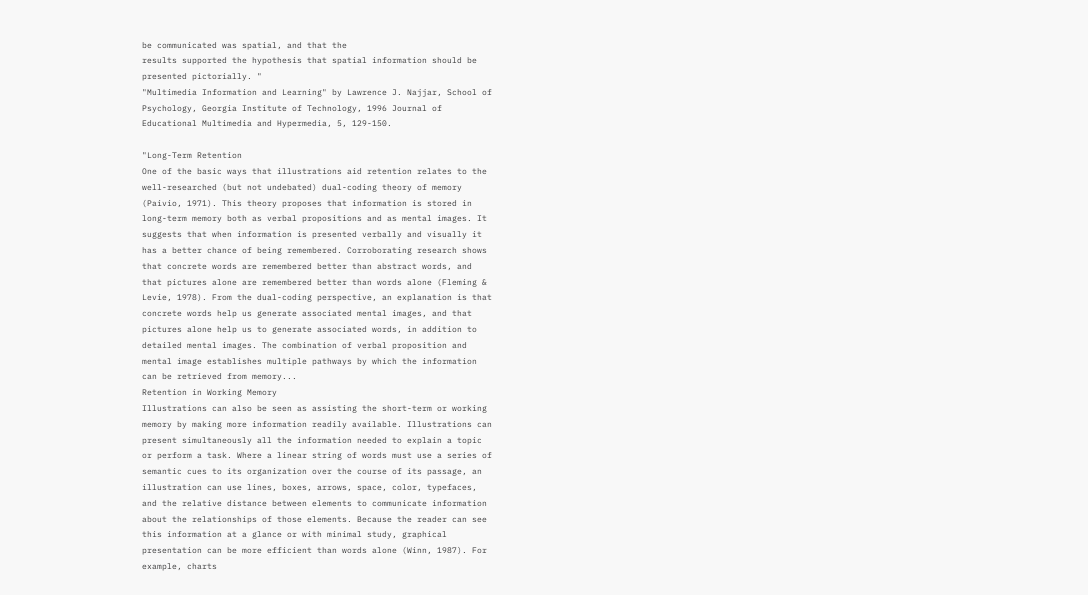be communicated was spatial, and that the
results supported the hypothesis that spatial information should be
presented pictorially. "
"Multimedia Information and Learning" by Lawrence J. Najjar, School of
Psychology, Georgia Institute of Technology, 1996 Journal of
Educational Multimedia and Hypermedia, 5, 129-150.

"Long-Term Retention
One of the basic ways that illustrations aid retention relates to the
well-researched (but not undebated) dual-coding theory of memory
(Paivio, 1971). This theory proposes that information is stored in
long-term memory both as verbal propositions and as mental images. It
suggests that when information is presented verbally and visually it
has a better chance of being remembered. Corroborating research shows
that concrete words are remembered better than abstract words, and
that pictures alone are remembered better than words alone (Fleming &
Levie, 1978). From the dual-coding perspective, an explanation is that
concrete words help us generate associated mental images, and that
pictures alone help us to generate associated words, in addition to
detailed mental images. The combination of verbal proposition and
mental image establishes multiple pathways by which the information
can be retrieved from memory...
Retention in Working Memory
Illustrations can also be seen as assisting the short-term or working
memory by making more information readily available. Illustrations can
present simultaneously all the information needed to explain a topic
or perform a task. Where a linear string of words must use a series of
semantic cues to its organization over the course of its passage, an
illustration can use lines, boxes, arrows, space, color, typefaces,
and the relative distance between elements to communicate information
about the relationships of those elements. Because the reader can see
this information at a glance or with minimal study, graphical
presentation can be more efficient than words alone (Winn, 1987). For
example, charts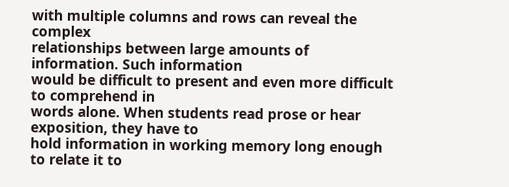with multiple columns and rows can reveal the complex
relationships between large amounts of information. Such information
would be difficult to present and even more difficult to comprehend in
words alone. When students read prose or hear exposition, they have to
hold information in working memory long enough to relate it to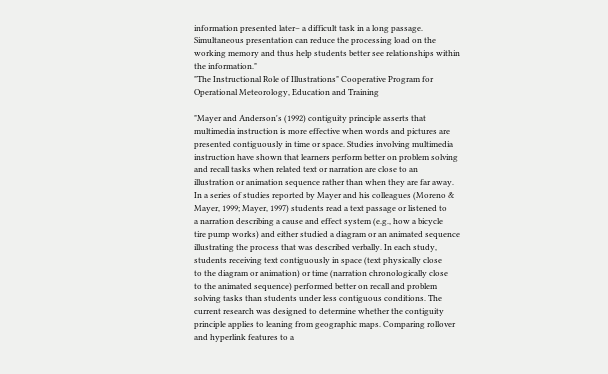information presented later– a difficult task in a long passage.
Simultaneous presentation can reduce the processing load on the
working memory and thus help students better see relationships within
the information."
"The Instructional Role of Illustrations" Cooperative Program for
Operational Meteorology, Education and Training

"Mayer and Anderson's (1992) contiguity principle asserts that
multimedia instruction is more effective when words and pictures are
presented contiguously in time or space. Studies involving multimedia
instruction have shown that learners perform better on problem solving
and recall tasks when related text or narration are close to an
illustration or animation sequence rather than when they are far away.
In a series of studies reported by Mayer and his colleagues (Moreno &
Mayer, 1999; Mayer, 1997) students read a text passage or listened to
a narration describing a cause and effect system (e.g., how a bicycle
tire pump works) and either studied a diagram or an animated sequence
illustrating the process that was described verbally. In each study,
students receiving text contiguously in space (text physically close
to the diagram or animation) or time (narration chronologically close
to the animated sequence) performed better on recall and problem
solving tasks than students under less contiguous conditions. The
current research was designed to determine whether the contiguity
principle applies to leaning from geographic maps. Comparing rollover
and hyperlink features to a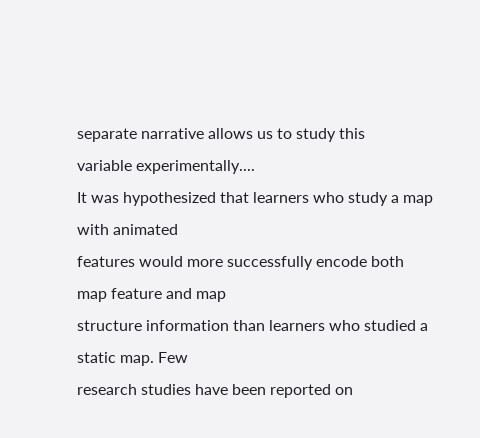separate narrative allows us to study this
variable experimentally....
It was hypothesized that learners who study a map with animated
features would more successfully encode both map feature and map
structure information than learners who studied a static map. Few
research studies have been reported on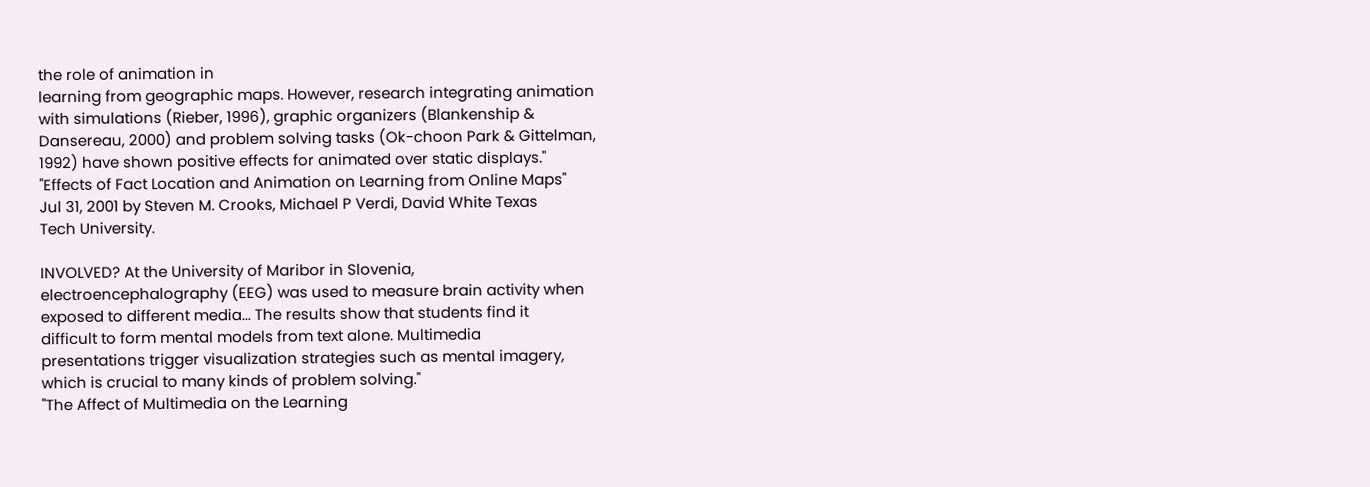the role of animation in
learning from geographic maps. However, research integrating animation
with simulations (Rieber, 1996), graphic organizers (Blankenship &
Dansereau, 2000) and problem solving tasks (Ok-choon Park & Gittelman,
1992) have shown positive effects for animated over static displays."
"Effects of Fact Location and Animation on Learning from Online Maps"
Jul 31, 2001 by Steven M. Crooks, Michael P Verdi, David White Texas
Tech University.

INVOLVED? At the University of Maribor in Slovenia,
electroencephalography (EEG) was used to measure brain activity when
exposed to different media... The results show that students find it
difficult to form mental models from text alone. Multimedia
presentations trigger visualization strategies such as mental imagery,
which is crucial to many kinds of problem solving."
"The Affect of Multimedia on the Learning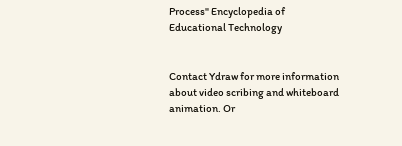Process" Encyclopedia of
Educational Technology


Contact Ydraw for more information about video scribing and whiteboard animation. Or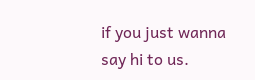if you just wanna say hi to us.